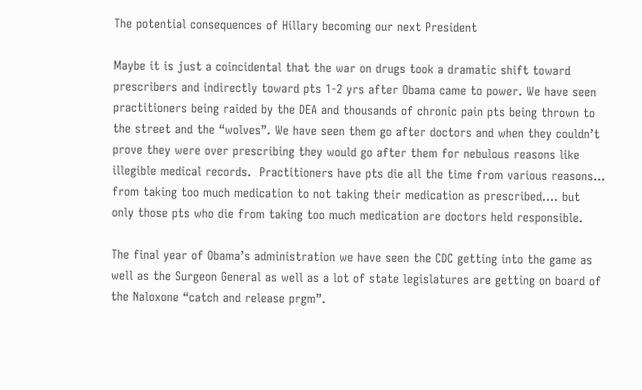The potential consequences of Hillary becoming our next President

Maybe it is just a coincidental that the war on drugs took a dramatic shift toward prescribers and indirectly toward pts 1-2 yrs after Obama came to power. We have seen practitioners being raided by the DEA and thousands of chronic pain pts being thrown to the street and the “wolves”. We have seen them go after doctors and when they couldn’t prove they were over prescribing they would go after them for nebulous reasons like illegible medical records.  Practitioners have pts die all the time from various reasons… from taking too much medication to not taking their medication as prescribed…. but only those pts who die from taking too much medication are doctors held responsible.

The final year of Obama’s administration we have seen the CDC getting into the game as well as the Surgeon General as well as a lot of state legislatures are getting on board of the Naloxone “catch and release prgm”.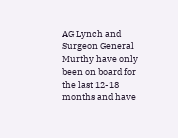AG Lynch and Surgeon General Murthy have only been on board for the last 12-18 months and have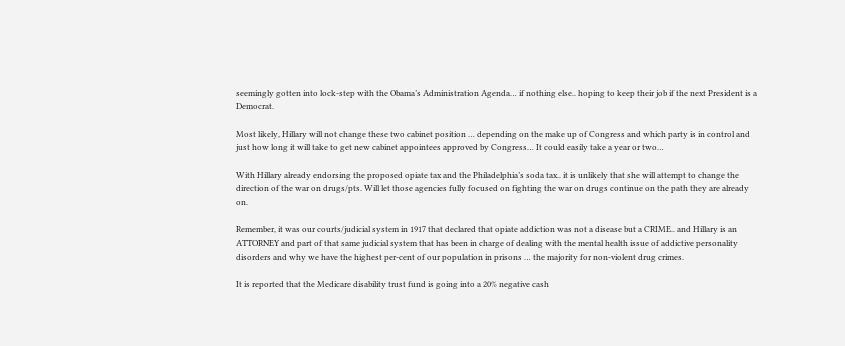seemingly gotten into lock-step with the Obama’s Administration Agenda… if nothing else.. hoping to keep their job if the next President is a Democrat.

Most likely, Hillary will not change these two cabinet position … depending on the make up of Congress and which party is in control and just how long it will take to get new cabinet appointees approved by Congress… It could easily take a year or two…

With Hillary already endorsing the proposed opiate tax and the Philadelphia’s soda tax.. it is unlikely that she will attempt to change the direction of the war on drugs/pts. Will let those agencies fully focused on fighting the war on drugs continue on the path they are already on.

Remember, it was our courts/judicial system in 1917 that declared that opiate addiction was not a disease but a CRIME.. and Hillary is an ATTORNEY and part of that same judicial system that has been in charge of dealing with the mental health issue of addictive personality disorders and why we have the highest per-cent of our population in prisons … the majority for non-violent drug crimes.

It is reported that the Medicare disability trust fund is going into a 20% negative cash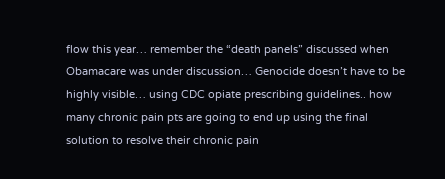flow this year… remember the “death panels” discussed when Obamacare was under discussion… Genocide doesn’t have to be highly visible… using CDC opiate prescribing guidelines.. how many chronic pain pts are going to end up using the final solution to resolve their chronic pain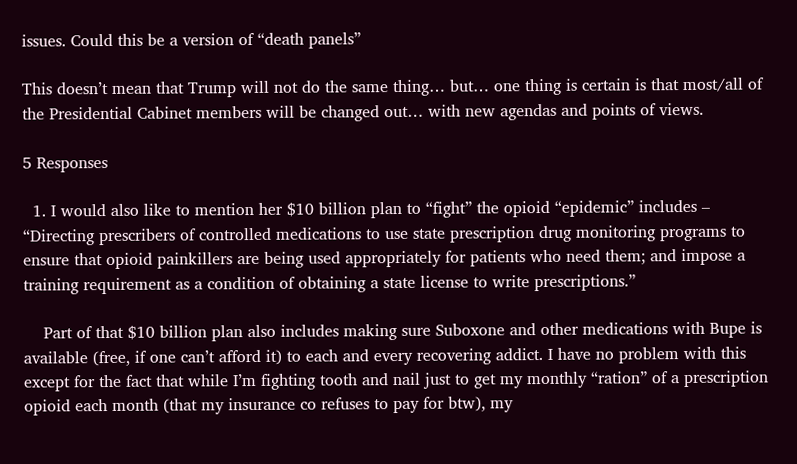issues. Could this be a version of “death panels”

This doesn’t mean that Trump will not do the same thing… but… one thing is certain is that most/all of the Presidential Cabinet members will be changed out… with new agendas and points of views.

5 Responses

  1. I would also like to mention her $10 billion plan to “fight” the opioid “epidemic” includes – “Directing prescribers of controlled medications to use state prescription drug monitoring programs to ensure that opioid painkillers are being used appropriately for patients who need them; and impose a training requirement as a condition of obtaining a state license to write prescriptions.”

    Part of that $10 billion plan also includes making sure Suboxone and other medications with Bupe is available (free, if one can’t afford it) to each and every recovering addict. I have no problem with this except for the fact that while I’m fighting tooth and nail just to get my monthly “ration” of a prescription opioid each month (that my insurance co refuses to pay for btw), my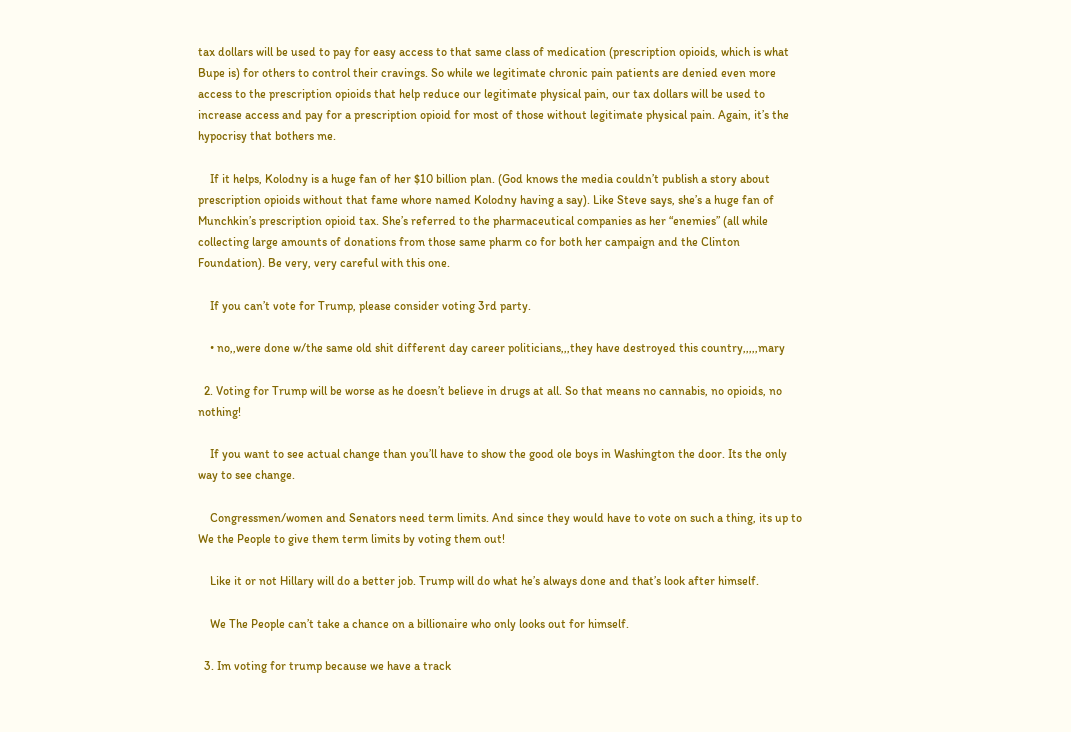tax dollars will be used to pay for easy access to that same class of medication (prescription opioids, which is what Bupe is) for others to control their cravings. So while we legitimate chronic pain patients are denied even more access to the prescription opioids that help reduce our legitimate physical pain, our tax dollars will be used to increase access and pay for a prescription opioid for most of those without legitimate physical pain. Again, it’s the hypocrisy that bothers me.

    If it helps, Kolodny is a huge fan of her $10 billion plan. (God knows the media couldn’t publish a story about prescription opioids without that fame whore named Kolodny having a say). Like Steve says, she’s a huge fan of Munchkin’s prescription opioid tax. She’s referred to the pharmaceutical companies as her “enemies” (all while collecting large amounts of donations from those same pharm co for both her campaign and the Clinton Foundation). Be very, very careful with this one.

    If you can’t vote for Trump, please consider voting 3rd party.

    • no,,were done w/the same old shit different day career politicians,,,they have destroyed this country,,,,,mary

  2. Voting for Trump will be worse as he doesn’t believe in drugs at all. So that means no cannabis, no opioids, no nothing!

    If you want to see actual change than you’ll have to show the good ole boys in Washington the door. Its the only way to see change.

    Congressmen/women and Senators need term limits. And since they would have to vote on such a thing, its up to We the People to give them term limits by voting them out!

    Like it or not Hillary will do a better job. Trump will do what he’s always done and that’s look after himself.

    We The People can’t take a chance on a billionaire who only looks out for himself.

  3. Im voting for trump because we have a track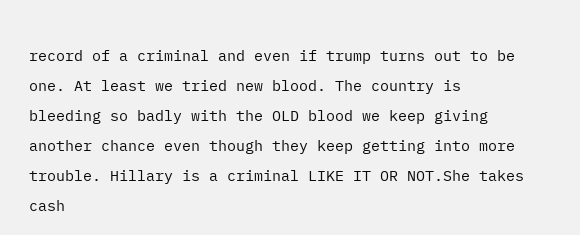record of a criminal and even if trump turns out to be one. At least we tried new blood. The country is bleeding so badly with the OLD blood we keep giving another chance even though they keep getting into more trouble. Hillary is a criminal LIKE IT OR NOT.She takes cash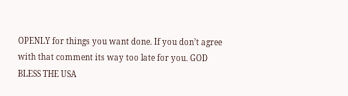OPENLY for things you want done. If you don’t agree with that comment its way too late for you. GOD BLESS THE USA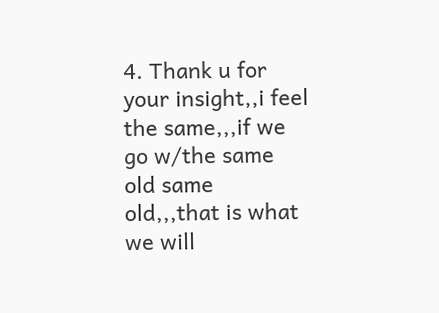4. Thank u for your insight,,i feel the same,,,if we go w/the same old same old,,,that is what we will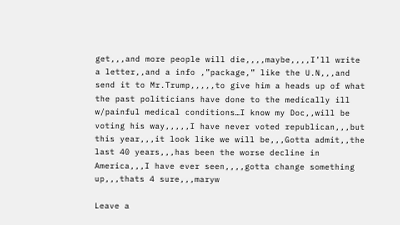get,,,and more people will die,,,,maybe,,,,I’ll write a letter,,and a info ,”package,” like the U.N,,,and send it to Mr.Trump,,,,,to give him a heads up of what the past politicians have done to the medically ill w/painful medical conditions…I know my Doc,,will be voting his way,,,,,I have never voted republican,,,but this year,,,it look like we will be,,,Gotta admit,,the last 40 years,,,has been the worse decline in America,,,I have ever seen,,,,gotta change something up,,,thats 4 sure,,,maryw

Leave a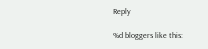Reply

%d bloggers like this: